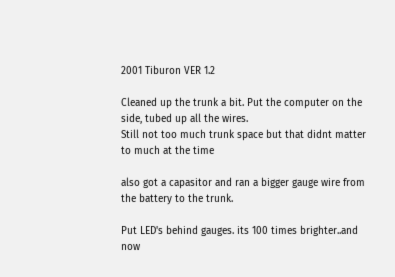2001 Tiburon VER 1.2

Cleaned up the trunk a bit. Put the computer on the side, tubed up all the wires.
Still not too much trunk space but that didnt matter to much at the time

also got a capasitor and ran a bigger gauge wire from the battery to the trunk.

Put LED's behind gauges. its 100 times brighter..and now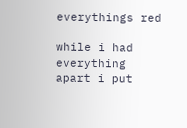everythings red

while i had everything apart i put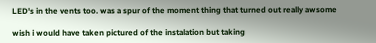LED's in the vents too. was a spur of the moment thing that turned out really awsome

wish i would have taken pictured of the instalation but taking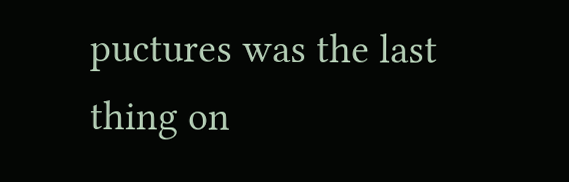puctures was the last thing on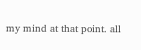my mind at that point. all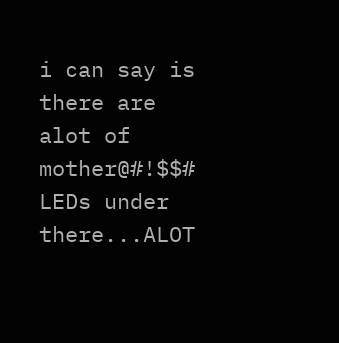i can say is there are alot of mother@#!$$# LEDs under there...ALOT